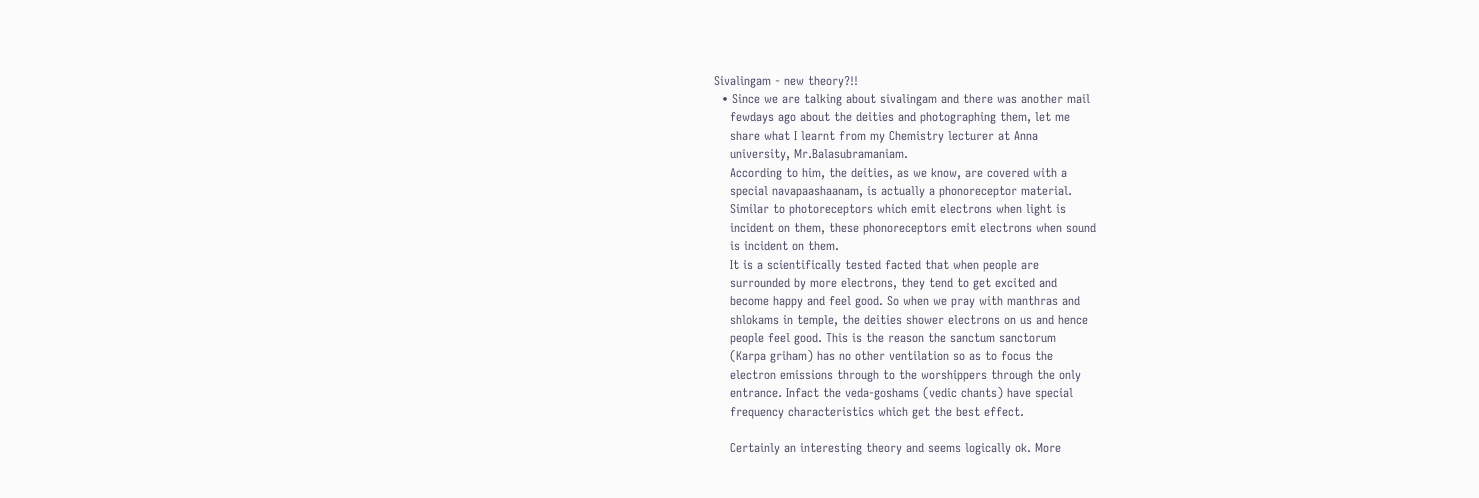Sivalingam - new theory?!!
  • Since we are talking about sivalingam and there was another mail
    fewdays ago about the deities and photographing them, let me
    share what I learnt from my Chemistry lecturer at Anna
    university, Mr.Balasubramaniam.
    According to him, the deities, as we know, are covered with a
    special navapaashaanam, is actually a phonoreceptor material.
    Similar to photoreceptors which emit electrons when light is
    incident on them, these phonoreceptors emit electrons when sound
    is incident on them.
    It is a scientifically tested facted that when people are
    surrounded by more electrons, they tend to get excited and
    become happy and feel good. So when we pray with manthras and
    shlokams in temple, the deities shower electrons on us and hence
    people feel good. This is the reason the sanctum sanctorum
    (Karpa griham) has no other ventilation so as to focus the
    electron emissions through to the worshippers through the only
    entrance. Infact the veda-goshams (vedic chants) have special
    frequency characteristics which get the best effect.

    Certainly an interesting theory and seems logically ok. More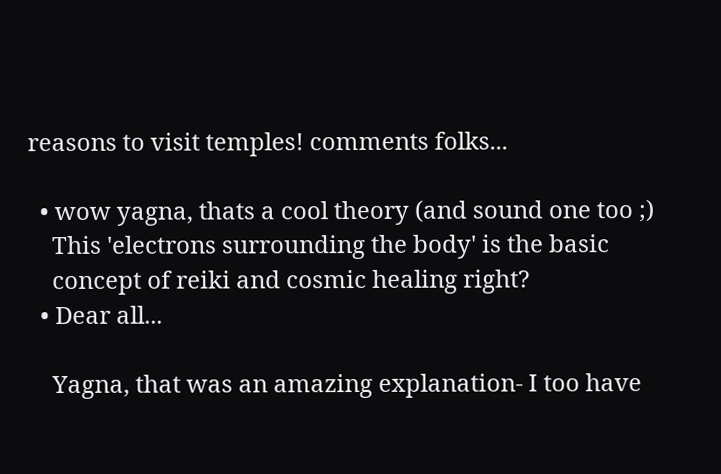reasons to visit temples! comments folks...

  • wow yagna, thats a cool theory (and sound one too ;)
    This 'electrons surrounding the body' is the basic
    concept of reiki and cosmic healing right?
  • Dear all...

    Yagna, that was an amazing explanation- I too have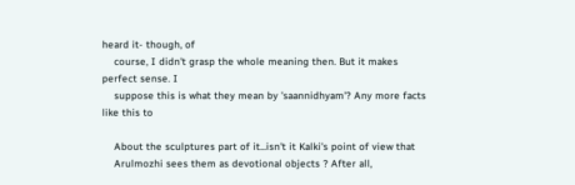heard it- though, of
    course, I didn't grasp the whole meaning then. But it makes perfect sense. I
    suppose this is what they mean by 'saannidhyam'? Any more facts like this to

    About the sculptures part of it...isn't it Kalki's point of view that
    Arulmozhi sees them as devotional objects ? After all,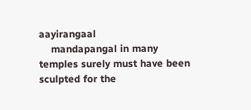aayirangaal
    mandapangal in many temples surely must have been sculpted for the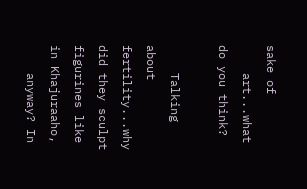sake of
    art...what do you think?

    Talking about fertility...why did they sculpt figurines like in Khajuraaho,
    anyway? In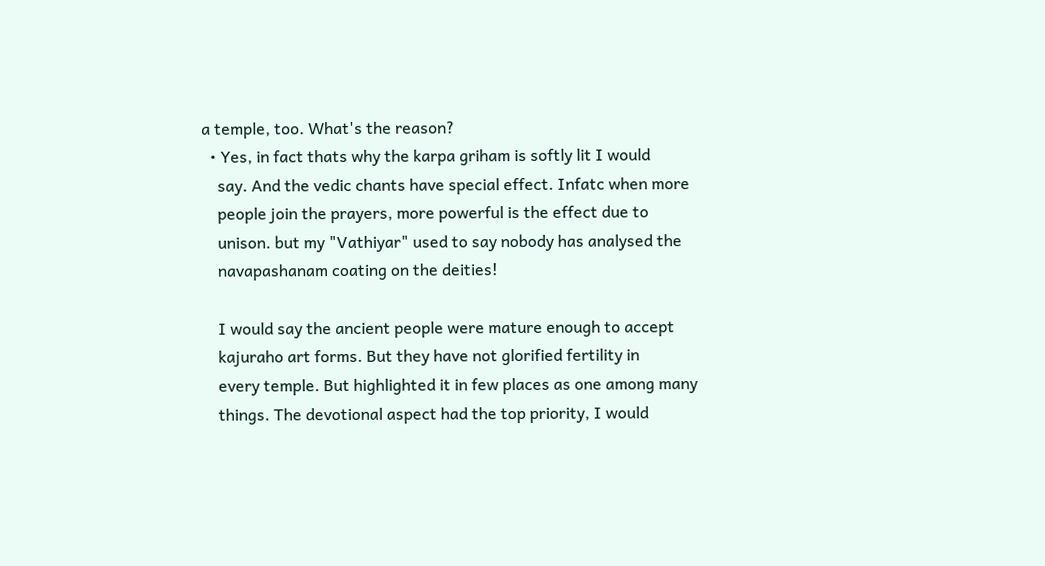a temple, too. What's the reason?
  • Yes, in fact thats why the karpa griham is softly lit I would
    say. And the vedic chants have special effect. Infatc when more
    people join the prayers, more powerful is the effect due to
    unison. but my "Vathiyar" used to say nobody has analysed the
    navapashanam coating on the deities!

    I would say the ancient people were mature enough to accept
    kajuraho art forms. But they have not glorified fertility in
    every temple. But highlighted it in few places as one among many
    things. The devotional aspect had the top priority, I would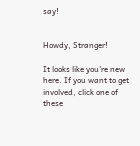say!


Howdy, Stranger!

It looks like you're new here. If you want to get involved, click one of these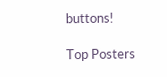buttons!

Top Posters